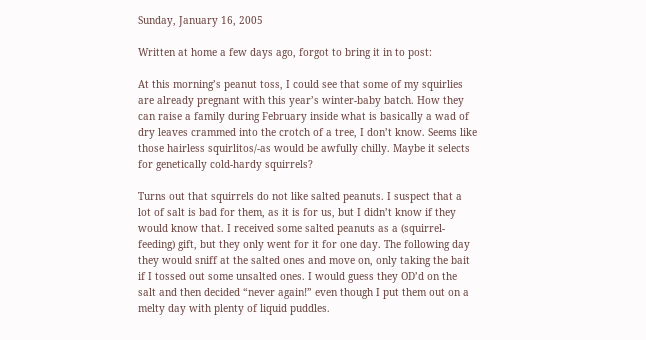Sunday, January 16, 2005

Written at home a few days ago, forgot to bring it in to post:

At this morning’s peanut toss, I could see that some of my squirlies are already pregnant with this year’s winter-baby batch. How they can raise a family during February inside what is basically a wad of dry leaves crammed into the crotch of a tree, I don’t know. Seems like those hairless squirlitos/-as would be awfully chilly. Maybe it selects for genetically cold-hardy squirrels?

Turns out that squirrels do not like salted peanuts. I suspect that a lot of salt is bad for them, as it is for us, but I didn’t know if they would know that. I received some salted peanuts as a (squirrel-feeding) gift, but they only went for it for one day. The following day they would sniff at the salted ones and move on, only taking the bait if I tossed out some unsalted ones. I would guess they OD’d on the salt and then decided “never again!” even though I put them out on a melty day with plenty of liquid puddles.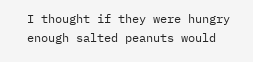I thought if they were hungry enough salted peanuts would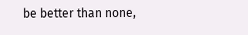be better than none,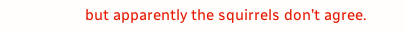but apparently the squirrels don’t agree.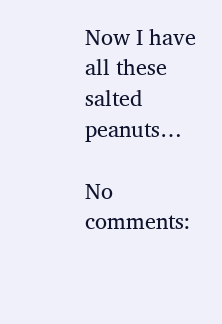Now I have all these salted peanuts…

No comments: